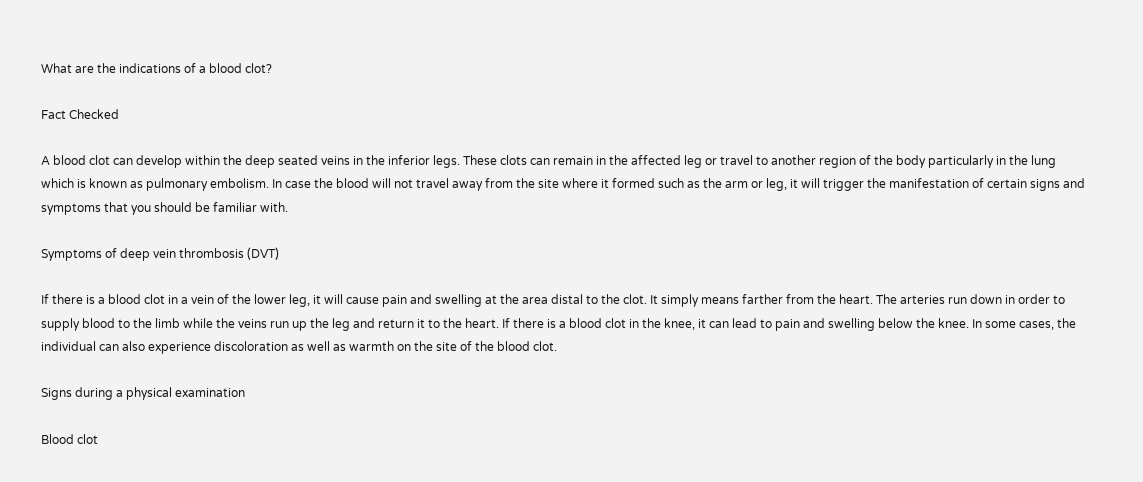What are the indications of a blood clot?

Fact Checked

A blood clot can develop within the deep seated veins in the inferior legs. These clots can remain in the affected leg or travel to another region of the body particularly in the lung which is known as pulmonary embolism. In case the blood will not travel away from the site where it formed such as the arm or leg, it will trigger the manifestation of certain signs and symptoms that you should be familiar with.

Symptoms of deep vein thrombosis (DVT)

If there is a blood clot in a vein of the lower leg, it will cause pain and swelling at the area distal to the clot. It simply means farther from the heart. The arteries run down in order to supply blood to the limb while the veins run up the leg and return it to the heart. If there is a blood clot in the knee, it can lead to pain and swelling below the knee. In some cases, the individual can also experience discoloration as well as warmth on the site of the blood clot.

Signs during a physical examination

Blood clot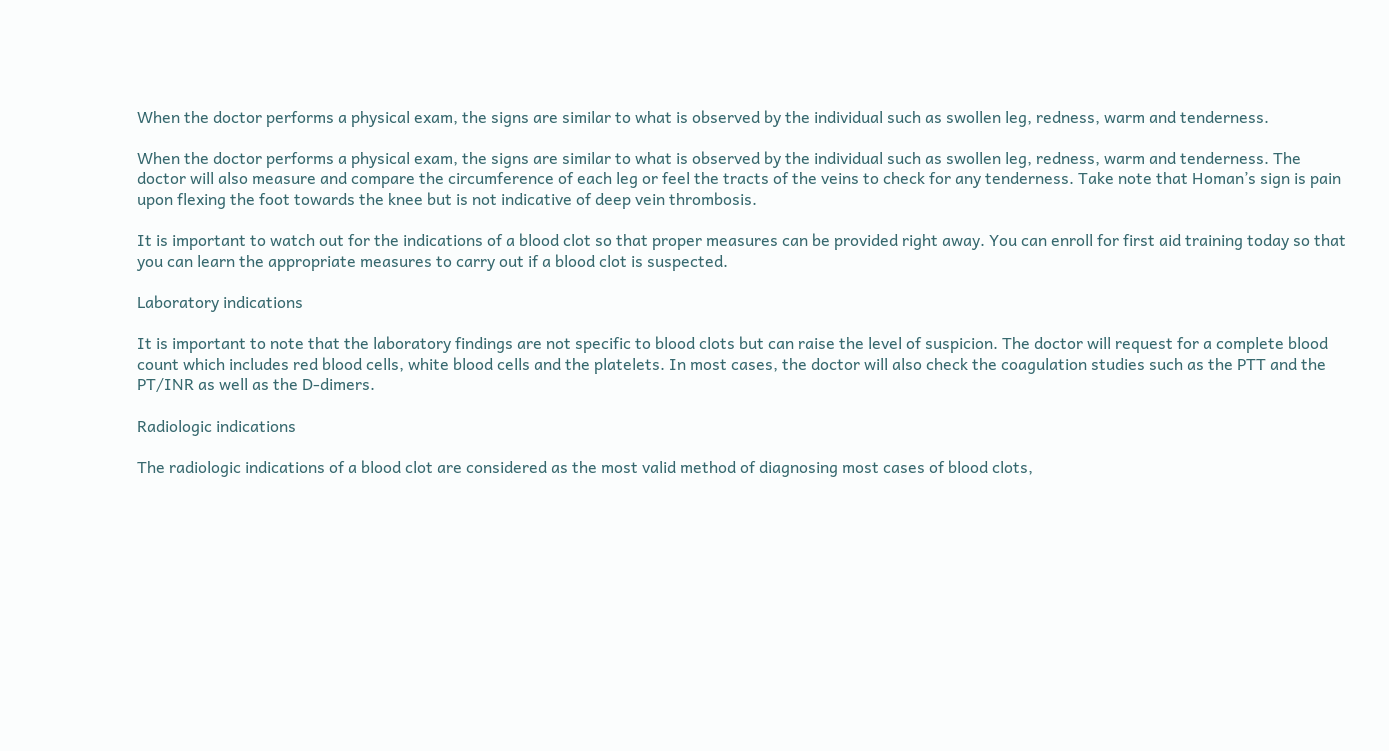When the doctor performs a physical exam, the signs are similar to what is observed by the individual such as swollen leg, redness, warm and tenderness.

When the doctor performs a physical exam, the signs are similar to what is observed by the individual such as swollen leg, redness, warm and tenderness. The doctor will also measure and compare the circumference of each leg or feel the tracts of the veins to check for any tenderness. Take note that Homan’s sign is pain upon flexing the foot towards the knee but is not indicative of deep vein thrombosis.

It is important to watch out for the indications of a blood clot so that proper measures can be provided right away. You can enroll for first aid training today so that you can learn the appropriate measures to carry out if a blood clot is suspected.

Laboratory indications

It is important to note that the laboratory findings are not specific to blood clots but can raise the level of suspicion. The doctor will request for a complete blood count which includes red blood cells, white blood cells and the platelets. In most cases, the doctor will also check the coagulation studies such as the PTT and the PT/INR as well as the D-dimers.

Radiologic indications

The radiologic indications of a blood clot are considered as the most valid method of diagnosing most cases of blood clots,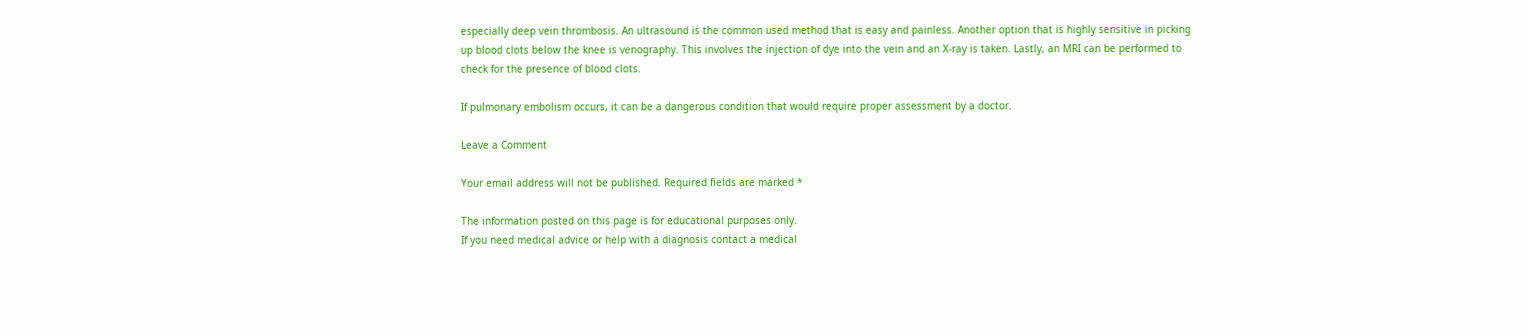especially deep vein thrombosis. An ultrasound is the common used method that is easy and painless. Another option that is highly sensitive in picking up blood clots below the knee is venography. This involves the injection of dye into the vein and an X-ray is taken. Lastly, an MRI can be performed to check for the presence of blood clots.

If pulmonary embolism occurs, it can be a dangerous condition that would require proper assessment by a doctor.

Leave a Comment

Your email address will not be published. Required fields are marked *

The information posted on this page is for educational purposes only.
If you need medical advice or help with a diagnosis contact a medical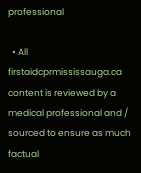professional

  • All firstaidcprmississauga.ca content is reviewed by a medical professional and / sourced to ensure as much factual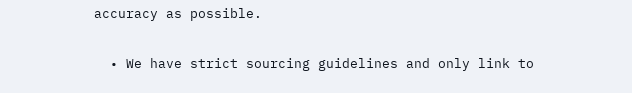accuracy as possible.

  • We have strict sourcing guidelines and only link to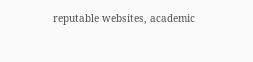reputable websites, academic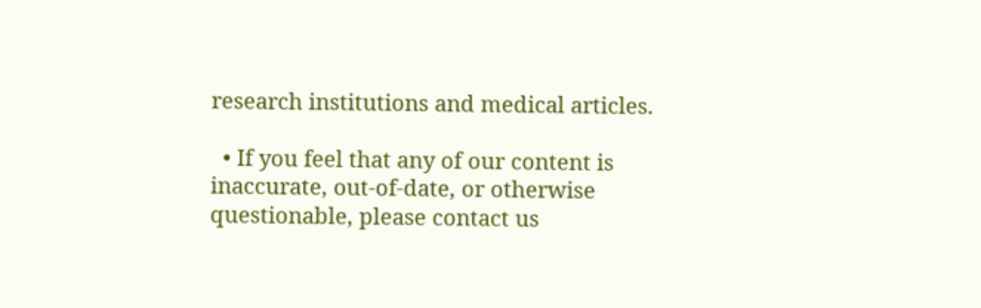research institutions and medical articles.

  • If you feel that any of our content is inaccurate, out-of-date, or otherwise questionable, please contact us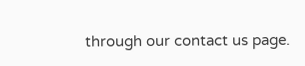through our contact us page.